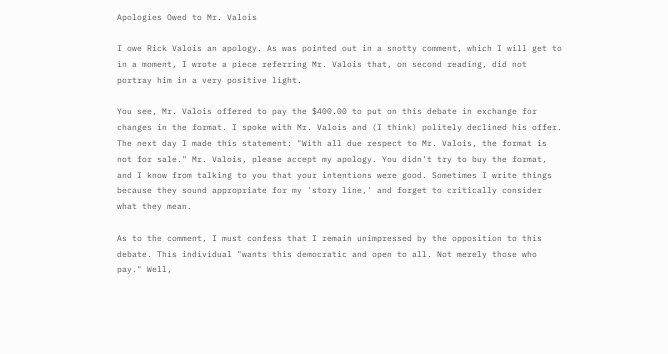Apologies Owed to Mr. Valois

I owe Rick Valois an apology. As was pointed out in a snotty comment, which I will get to in a moment, I wrote a piece referring Mr. Valois that, on second reading, did not portray him in a very positive light.

You see, Mr. Valois offered to pay the $400.00 to put on this debate in exchange for changes in the format. I spoke with Mr. Valois and (I think) politely declined his offer. The next day I made this statement: "With all due respect to Mr. Valois, the format is not for sale." Mr. Valois, please accept my apology. You didn't try to buy the format, and I know from talking to you that your intentions were good. Sometimes I write things because they sound appropriate for my 'story line,' and forget to critically consider what they mean.

As to the comment, I must confess that I remain unimpressed by the opposition to this debate. This individual "wants this democratic and open to all. Not merely those who pay." Well,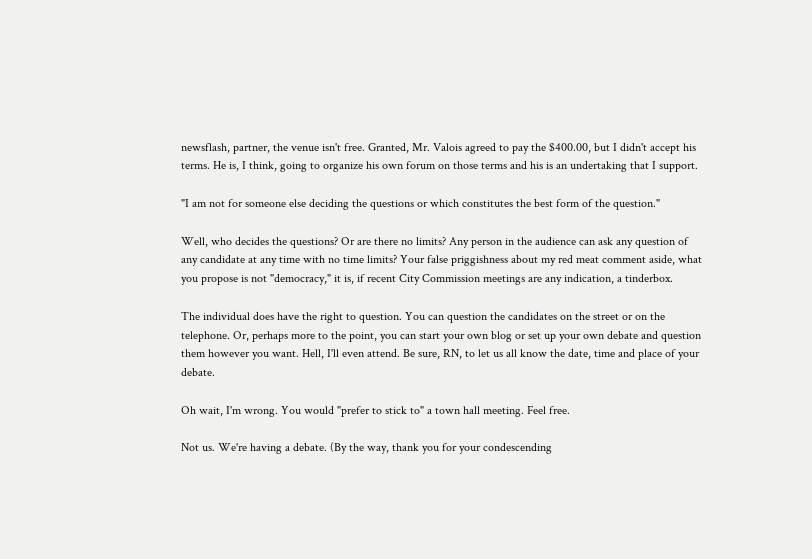newsflash, partner, the venue isn't free. Granted, Mr. Valois agreed to pay the $400.00, but I didn't accept his terms. He is, I think, going to organize his own forum on those terms and his is an undertaking that I support.

"I am not for someone else deciding the questions or which constitutes the best form of the question."

Well, who decides the questions? Or are there no limits? Any person in the audience can ask any question of any candidate at any time with no time limits? Your false priggishness about my red meat comment aside, what you propose is not "democracy," it is, if recent City Commission meetings are any indication, a tinderbox.

The individual does have the right to question. You can question the candidates on the street or on the telephone. Or, perhaps more to the point, you can start your own blog or set up your own debate and question them however you want. Hell, I'll even attend. Be sure, RN, to let us all know the date, time and place of your debate.

Oh wait, I'm wrong. You would "prefer to stick to" a town hall meeting. Feel free.

Not us. We're having a debate. (By the way, thank you for your condescending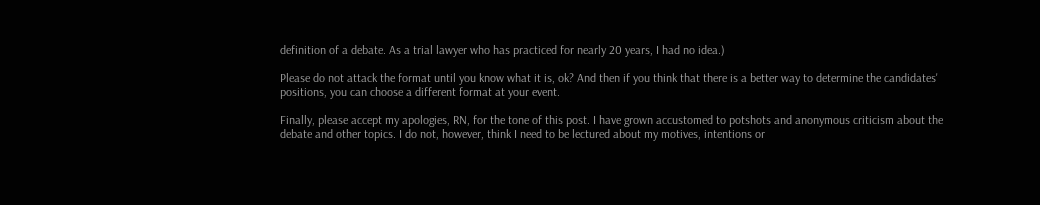definition of a debate. As a trial lawyer who has practiced for nearly 20 years, I had no idea.)

Please do not attack the format until you know what it is, ok? And then if you think that there is a better way to determine the candidates' positions, you can choose a different format at your event.

Finally, please accept my apologies, RN, for the tone of this post. I have grown accustomed to potshots and anonymous criticism about the debate and other topics. I do not, however, think I need to be lectured about my motives, intentions or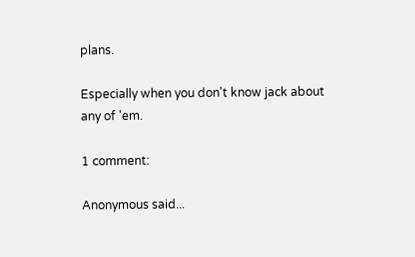plans.

Especially when you don't know jack about any of 'em.

1 comment:

Anonymous said...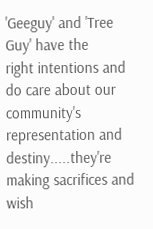'Geeguy' and 'Tree Guy' have the
right intentions and do care about our community's representation and destiny.....they're making sacrifices and wish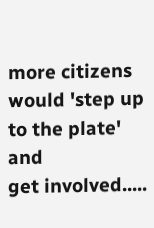more citizens would 'step up to the plate' and
get involved.....